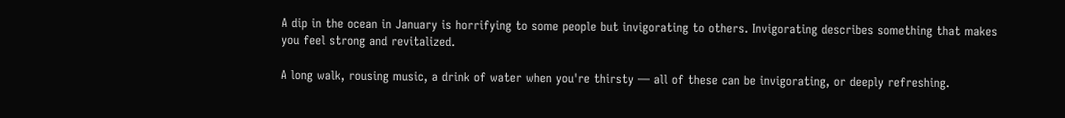A dip in the ocean in January is horrifying to some people but invigorating to others. Invigorating describes something that makes you feel strong and revitalized.

A long walk, rousing music, a drink of water when you're thirsty — all of these can be invigorating, or deeply refreshing.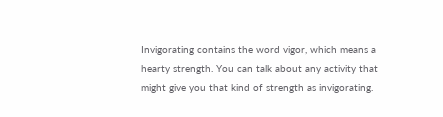Invigorating contains the word vigor, which means a hearty strength. You can talk about any activity that might give you that kind of strength as invigorating.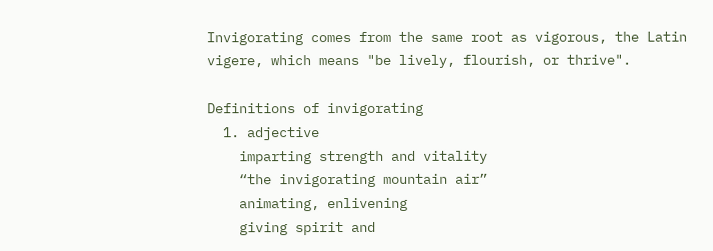Invigorating comes from the same root as vigorous, the Latin vigere, which means "be lively, flourish, or thrive".

Definitions of invigorating
  1. adjective
    imparting strength and vitality
    “the invigorating mountain air”
    animating, enlivening
    giving spirit and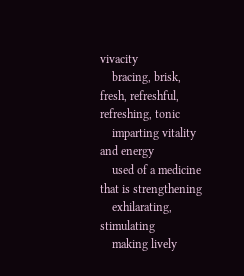vivacity
    bracing, brisk, fresh, refreshful, refreshing, tonic
    imparting vitality and energy
    used of a medicine that is strengthening
    exhilarating, stimulating
    making lively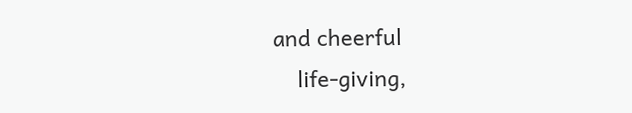and cheerful
    life-giving,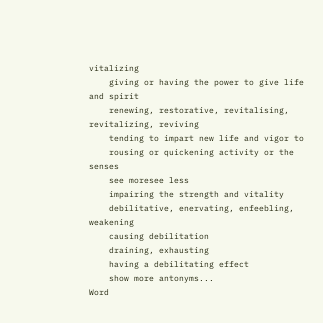vitalizing
    giving or having the power to give life and spirit
    renewing, restorative, revitalising, revitalizing, reviving
    tending to impart new life and vigor to
    rousing or quickening activity or the senses
    see moresee less
    impairing the strength and vitality
    debilitative, enervating, enfeebling, weakening
    causing debilitation
    draining, exhausting
    having a debilitating effect
    show more antonyms...
Word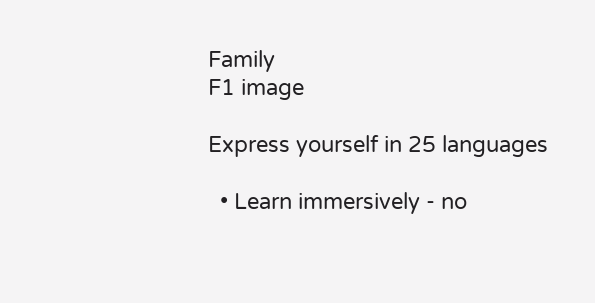Family
F1 image

Express yourself in 25 languages

  • Learn immersively - no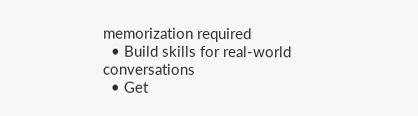memorization required
  • Build skills for real-world conversations
  • Get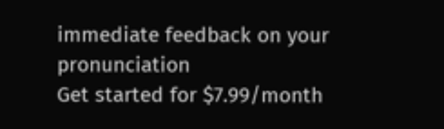immediate feedback on your pronunciation
Get started for $7.99/month